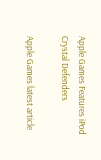Apple Games Features iPod Crystal Defenders

Apple Games latest article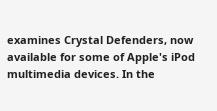examines Crystal Defenders, now available for some of Apple's iPod multimedia devices. In the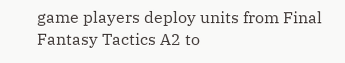game players deploy units from Final Fantasy Tactics A2 to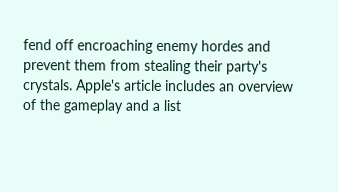fend off encroaching enemy hordes and prevent them from stealing their party's crystals. Apple's article includes an overview of the gameplay and a list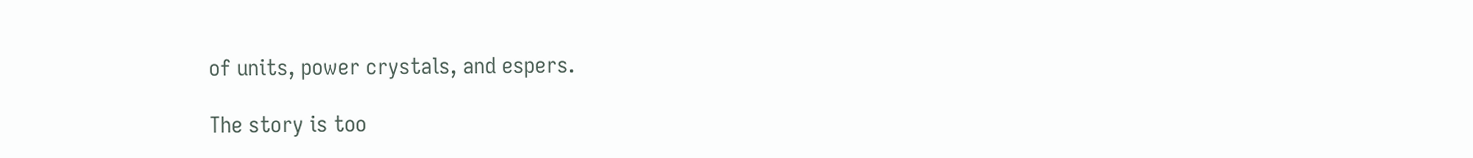of units, power crystals, and espers.

The story is too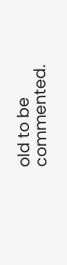old to be commented.